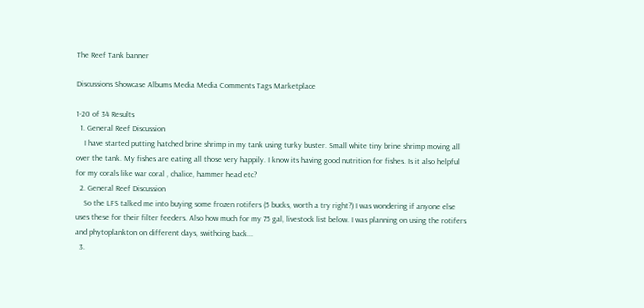The Reef Tank banner

Discussions Showcase Albums Media Media Comments Tags Marketplace

1-20 of 34 Results
  1. General Reef Discussion
    I have started putting hatched brine shrimp in my tank using turky buster. Small white tiny brine shrimp moving all over the tank. My fishes are eating all those very happily. I know its having good nutrition for fishes. Is it also helpful for my corals like war coral , chalice, hammer head etc?
  2. General Reef Discussion
    So the LFS talked me into buying some frozen rotifers (5 bucks, worth a try right?) I was wondering if anyone else uses these for their filter feeders. Also how much for my 75 gal, livestock list below. I was planning on using the rotifers and phytoplankton on different days, swithcing back...
  3.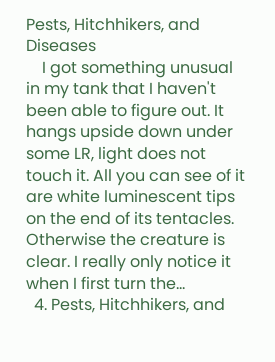Pests, Hitchhikers, and Diseases
    I got something unusual in my tank that I haven't been able to figure out. It hangs upside down under some LR, light does not touch it. All you can see of it are white luminescent tips on the end of its tentacles. Otherwise the creature is clear. I really only notice it when I first turn the...
  4. Pests, Hitchhikers, and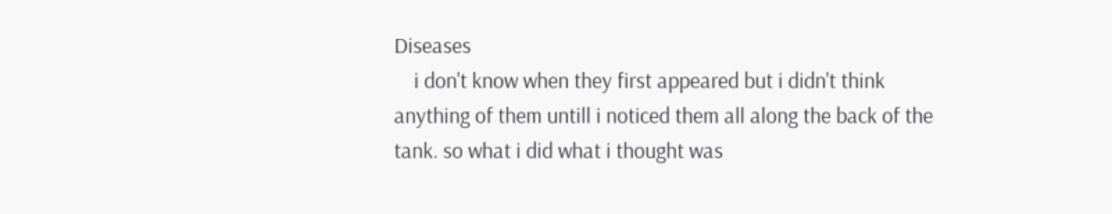Diseases
    i don't know when they first appeared but i didn't think anything of them untill i noticed them all along the back of the tank. so what i did what i thought was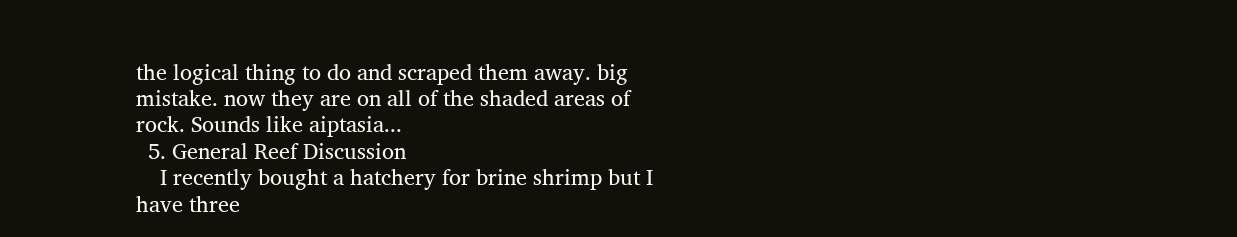the logical thing to do and scraped them away. big mistake. now they are on all of the shaded areas of rock. Sounds like aiptasia...
  5. General Reef Discussion
    I recently bought a hatchery for brine shrimp but I have three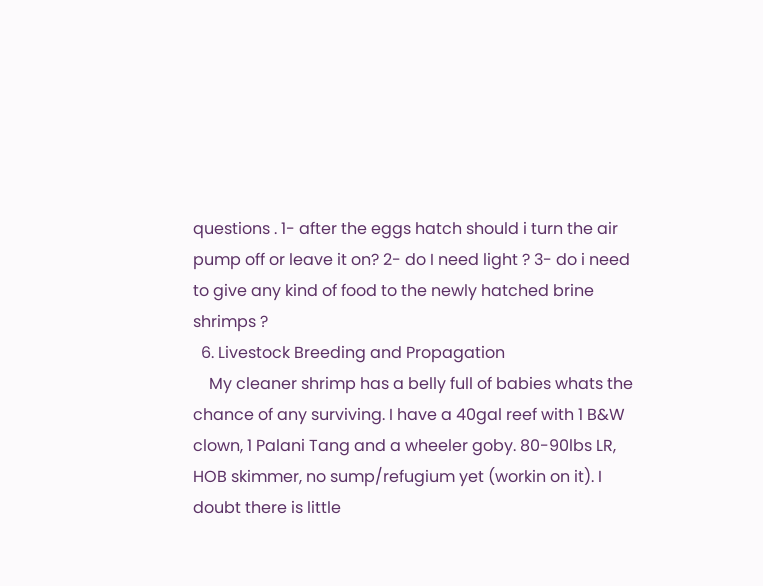questions . 1- after the eggs hatch should i turn the air pump off or leave it on? 2- do I need light ? 3- do i need to give any kind of food to the newly hatched brine shrimps ?
  6. Livestock Breeding and Propagation
    My cleaner shrimp has a belly full of babies whats the chance of any surviving. I have a 40gal reef with 1 B&W clown, 1 Palani Tang and a wheeler goby. 80-90lbs LR, HOB skimmer, no sump/refugium yet (workin on it). I doubt there is little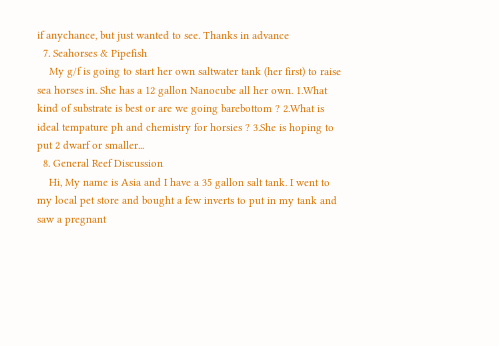if anychance, but just wanted to see. Thanks in advance
  7. Seahorses & Pipefish
    My g/f is going to start her own saltwater tank (her first) to raise sea horses in. She has a 12 gallon Nanocube all her own. 1.What kind of substrate is best or are we going barebottom ? 2.What is ideal tempature ph and chemistry for horsies ? 3.She is hoping to put 2 dwarf or smaller...
  8. General Reef Discussion
    Hi, My name is Asia and I have a 35 gallon salt tank. I went to my local pet store and bought a few inverts to put in my tank and saw a pregnant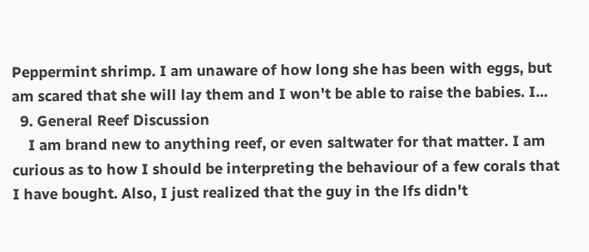Peppermint shrimp. I am unaware of how long she has been with eggs, but am scared that she will lay them and I won't be able to raise the babies. I...
  9. General Reef Discussion
    I am brand new to anything reef, or even saltwater for that matter. I am curious as to how I should be interpreting the behaviour of a few corals that I have bought. Also, I just realized that the guy in the lfs didn't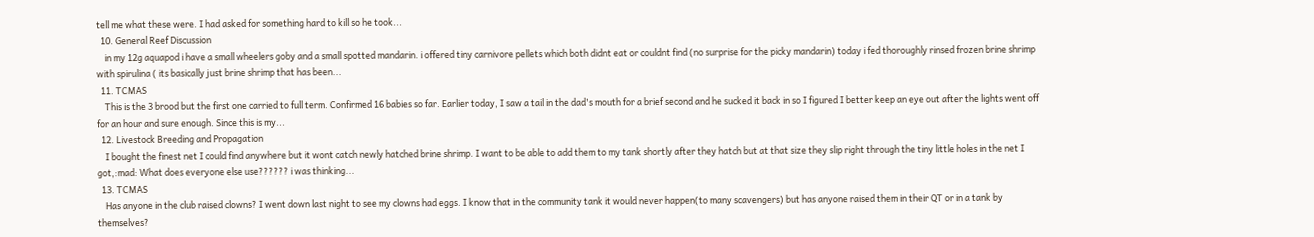tell me what these were. I had asked for something hard to kill so he took...
  10. General Reef Discussion
    in my 12g aquapod i have a small wheelers goby and a small spotted mandarin. i offered tiny carnivore pellets which both didnt eat or couldnt find (no surprise for the picky mandarin) today i fed thoroughly rinsed frozen brine shrimp with spirulina ( its basically just brine shrimp that has been...
  11. TCMAS
    This is the 3 brood but the first one carried to full term. Confirmed 16 babies so far. Earlier today, I saw a tail in the dad's mouth for a brief second and he sucked it back in so I figured I better keep an eye out after the lights went off for an hour and sure enough. Since this is my...
  12. Livestock Breeding and Propagation
    I bought the finest net I could find anywhere but it wont catch newly hatched brine shrimp. I want to be able to add them to my tank shortly after they hatch but at that size they slip right through the tiny little holes in the net I got,:mad: What does everyone else use?????? i was thinking...
  13. TCMAS
    Has anyone in the club raised clowns? I went down last night to see my clowns had eggs. I know that in the community tank it would never happen(to many scavengers) but has anyone raised them in their QT or in a tank by themselves?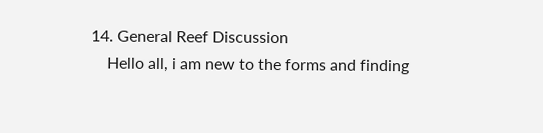14. General Reef Discussion
    Hello all, i am new to the forms and finding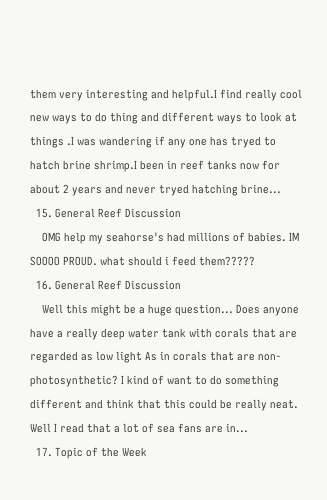them very interesting and helpful.I find really cool new ways to do thing and different ways to look at things .I was wandering if any one has tryed to hatch brine shrimp.I been in reef tanks now for about 2 years and never tryed hatching brine...
  15. General Reef Discussion
    OMG help my seahorse's had millions of babies. IM SOOOO PROUD. what should i feed them?????
  16. General Reef Discussion
    Well this might be a huge question... Does anyone have a really deep water tank with corals that are regarded as low light As in corals that are non-photosynthetic? I kind of want to do something different and think that this could be really neat. Well I read that a lot of sea fans are in...
  17. Topic of the Week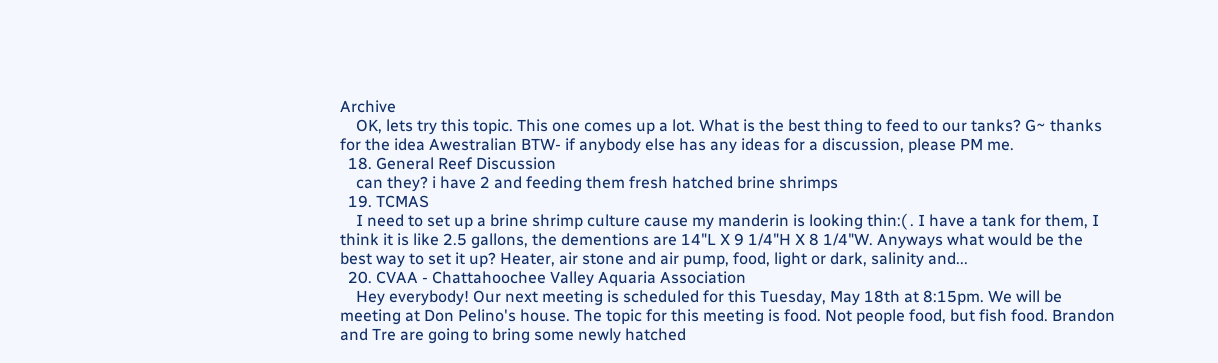Archive
    OK, lets try this topic. This one comes up a lot. What is the best thing to feed to our tanks? G~ thanks for the idea Awestralian BTW- if anybody else has any ideas for a discussion, please PM me.
  18. General Reef Discussion
    can they? i have 2 and feeding them fresh hatched brine shrimps
  19. TCMAS
    I need to set up a brine shrimp culture cause my manderin is looking thin:( . I have a tank for them, I think it is like 2.5 gallons, the dementions are 14"L X 9 1/4"H X 8 1/4"W. Anyways what would be the best way to set it up? Heater, air stone and air pump, food, light or dark, salinity and...
  20. CVAA - Chattahoochee Valley Aquaria Association
    Hey everybody! Our next meeting is scheduled for this Tuesday, May 18th at 8:15pm. We will be meeting at Don Pelino's house. The topic for this meeting is food. Not people food, but fish food. Brandon and Tre are going to bring some newly hatched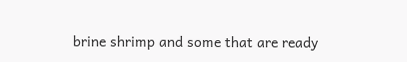brine shrimp and some that are ready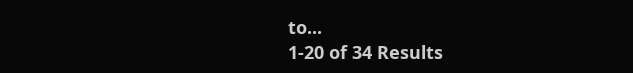to...
1-20 of 34 Results